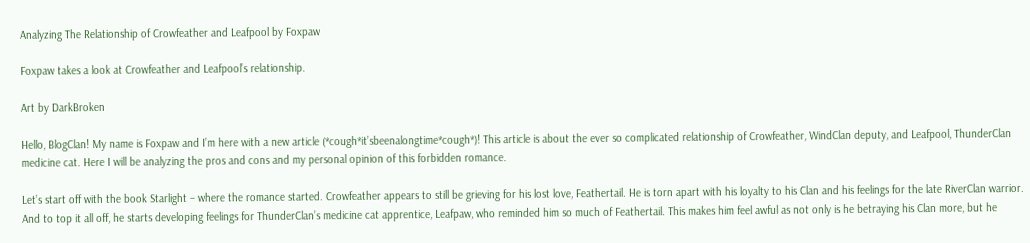Analyzing The Relationship of Crowfeather and Leafpool by Foxpaw

Foxpaw takes a look at Crowfeather and Leafpool’s relationship.

Art by DarkBroken

Hello, BlogClan! My name is Foxpaw and I’m here with a new article (*cough*it’sbeenalongtime*cough*)! This article is about the ever so complicated relationship of Crowfeather, WindClan deputy, and Leafpool, ThunderClan medicine cat. Here I will be analyzing the pros and cons and my personal opinion of this forbidden romance.

Let’s start off with the book Starlight – where the romance started. Crowfeather appears to still be grieving for his lost love, Feathertail. He is torn apart with his loyalty to his Clan and his feelings for the late RiverClan warrior. And to top it all off, he starts developing feelings for ThunderClan’s medicine cat apprentice, Leafpaw, who reminded him so much of Feathertail. This makes him feel awful as not only is he betraying his Clan more, but he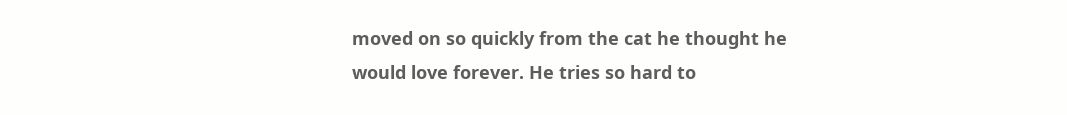moved on so quickly from the cat he thought he would love forever. He tries so hard to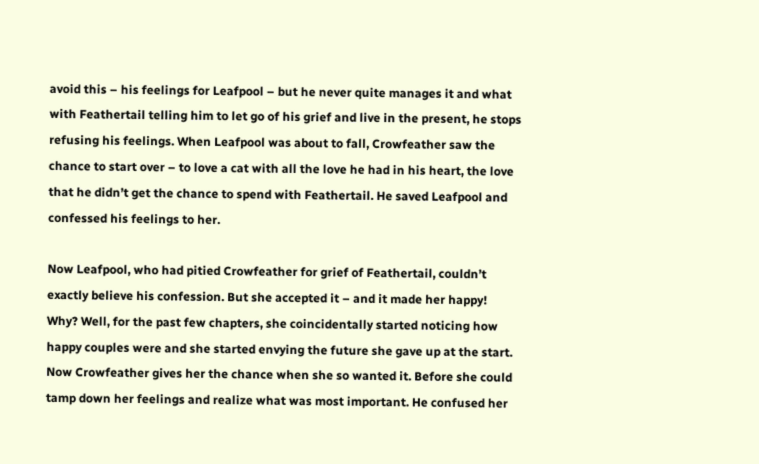avoid this – his feelings for Leafpool – but he never quite manages it and what with Feathertail telling him to let go of his grief and live in the present, he stops refusing his feelings. When Leafpool was about to fall, Crowfeather saw the chance to start over – to love a cat with all the love he had in his heart, the love that he didn’t get the chance to spend with Feathertail. He saved Leafpool and confessed his feelings to her.

Now Leafpool, who had pitied Crowfeather for grief of Feathertail, couldn’t exactly believe his confession. But she accepted it – and it made her happy! Why? Well, for the past few chapters, she coincidentally started noticing how happy couples were and she started envying the future she gave up at the start. Now Crowfeather gives her the chance when she so wanted it. Before she could tamp down her feelings and realize what was most important. He confused her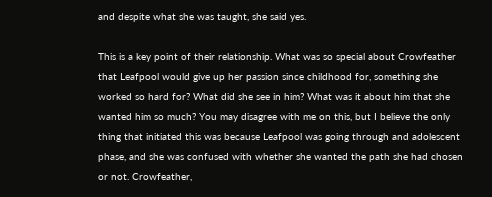and despite what she was taught, she said yes.

This is a key point of their relationship. What was so special about Crowfeather that Leafpool would give up her passion since childhood for, something she worked so hard for? What did she see in him? What was it about him that she wanted him so much? You may disagree with me on this, but I believe the only thing that initiated this was because Leafpool was going through and adolescent phase, and she was confused with whether she wanted the path she had chosen or not. Crowfeather,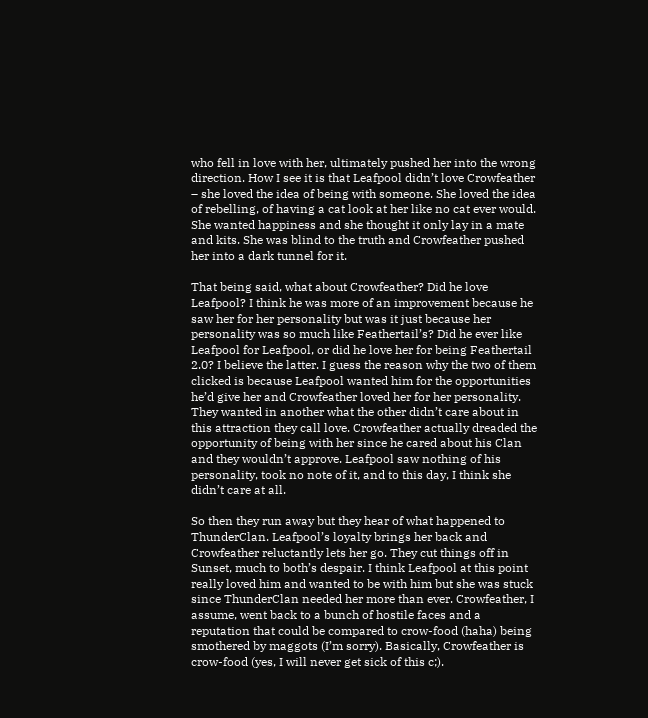who fell in love with her, ultimately pushed her into the wrong direction. How I see it is that Leafpool didn’t love Crowfeather – she loved the idea of being with someone. She loved the idea of rebelling, of having a cat look at her like no cat ever would. She wanted happiness and she thought it only lay in a mate and kits. She was blind to the truth and Crowfeather pushed her into a dark tunnel for it.

That being said, what about Crowfeather? Did he love Leafpool? I think he was more of an improvement because he saw her for her personality but was it just because her personality was so much like Feathertail’s? Did he ever like Leafpool for Leafpool, or did he love her for being Feathertail 2.0? I believe the latter. I guess the reason why the two of them clicked is because Leafpool wanted him for the opportunities he’d give her and Crowfeather loved her for her personality. They wanted in another what the other didn’t care about in this attraction they call love. Crowfeather actually dreaded the opportunity of being with her since he cared about his Clan and they wouldn’t approve. Leafpool saw nothing of his personality, took no note of it, and to this day, I think she didn’t care at all.

So then they run away but they hear of what happened to ThunderClan. Leafpool’s loyalty brings her back and Crowfeather reluctantly lets her go. They cut things off in Sunset, much to both’s despair. I think Leafpool at this point really loved him and wanted to be with him but she was stuck since ThunderClan needed her more than ever. Crowfeather, I assume, went back to a bunch of hostile faces and a reputation that could be compared to crow-food (haha) being smothered by maggots (I’m sorry). Basically, Crowfeather is crow-food (yes, I will never get sick of this c;).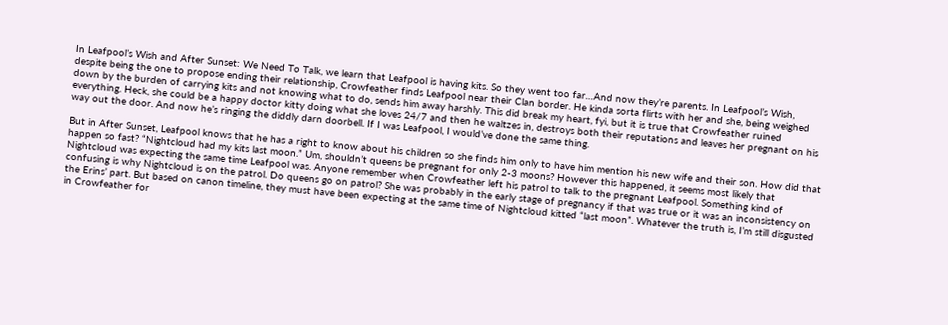In Leafpool’s Wish and After Sunset: We Need To Talk, we learn that Leafpool is having kits. So they went too far…And now they’re parents. In Leafpool’s Wish, despite being the one to propose ending their relationship, Crowfeather finds Leafpool near their Clan border. He kinda sorta flirts with her and she, being weighed down by the burden of carrying kits and not knowing what to do, sends him away harshly. This did break my heart, fyi, but it is true that Crowfeather ruined everything. Heck, she could be a happy doctor kitty doing what she loves 24/7 and then he waltzes in, destroys both their reputations and leaves her pregnant on his way out the door. And now he’s ringing the diddly darn doorbell. If I was Leafpool, I would’ve done the same thing.

But in After Sunset, Leafpool knows that he has a right to know about his children so she finds him only to have him mention his new wife and their son. How did that happen so fast? “Nightcloud had my kits last moon.” Um, shouldn’t queens be pregnant for only 2-3 moons? However this happened, it seems most likely that Nightcloud was expecting the same time Leafpool was. Anyone remember when Crowfeather left his patrol to talk to the pregnant Leafpool. Something kind of confusing is why Nightcloud is on the patrol. Do queens go on patrol? She was probably in the early stage of pregnancy if that was true or it was an inconsistency on the Erins’ part. But based on canon timeline, they must have been expecting at the same time of Nightcloud kitted “last moon”. Whatever the truth is, I’m still disgusted in Crowfeather for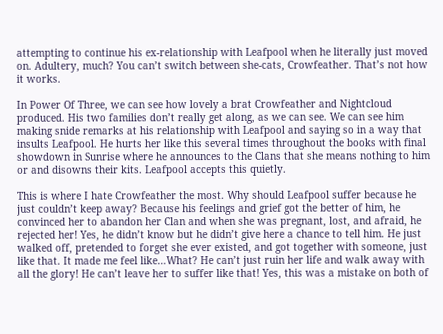attempting to continue his ex-relationship with Leafpool when he literally just moved on. Adultery, much? You can’t switch between she-cats, Crowfeather. That’s not how it works.

In Power Of Three, we can see how lovely a brat Crowfeather and Nightcloud produced. His two families don’t really get along, as we can see. We can see him making snide remarks at his relationship with Leafpool and saying so in a way that insults Leafpool. He hurts her like this several times throughout the books with final showdown in Sunrise where he announces to the Clans that she means nothing to him or and disowns their kits. Leafpool accepts this quietly.

This is where I hate Crowfeather the most. Why should Leafpool suffer because he just couldn’t keep away? Because his feelings and grief got the better of him, he convinced her to abandon her Clan and when she was pregnant, lost, and afraid, he rejected her! Yes, he didn’t know but he didn’t give here a chance to tell him. He just walked off, pretended to forget she ever existed, and got together with someone, just like that. It made me feel like…What? He can’t just ruin her life and walk away with all the glory! He can’t leave her to suffer like that! Yes, this was a mistake on both of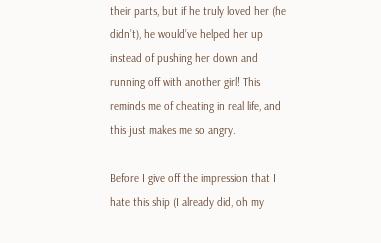their parts, but if he truly loved her (he didn’t), he would’ve helped her up instead of pushing her down and running off with another girl! This reminds me of cheating in real life, and this just makes me so angry.

Before I give off the impression that I hate this ship (I already did, oh my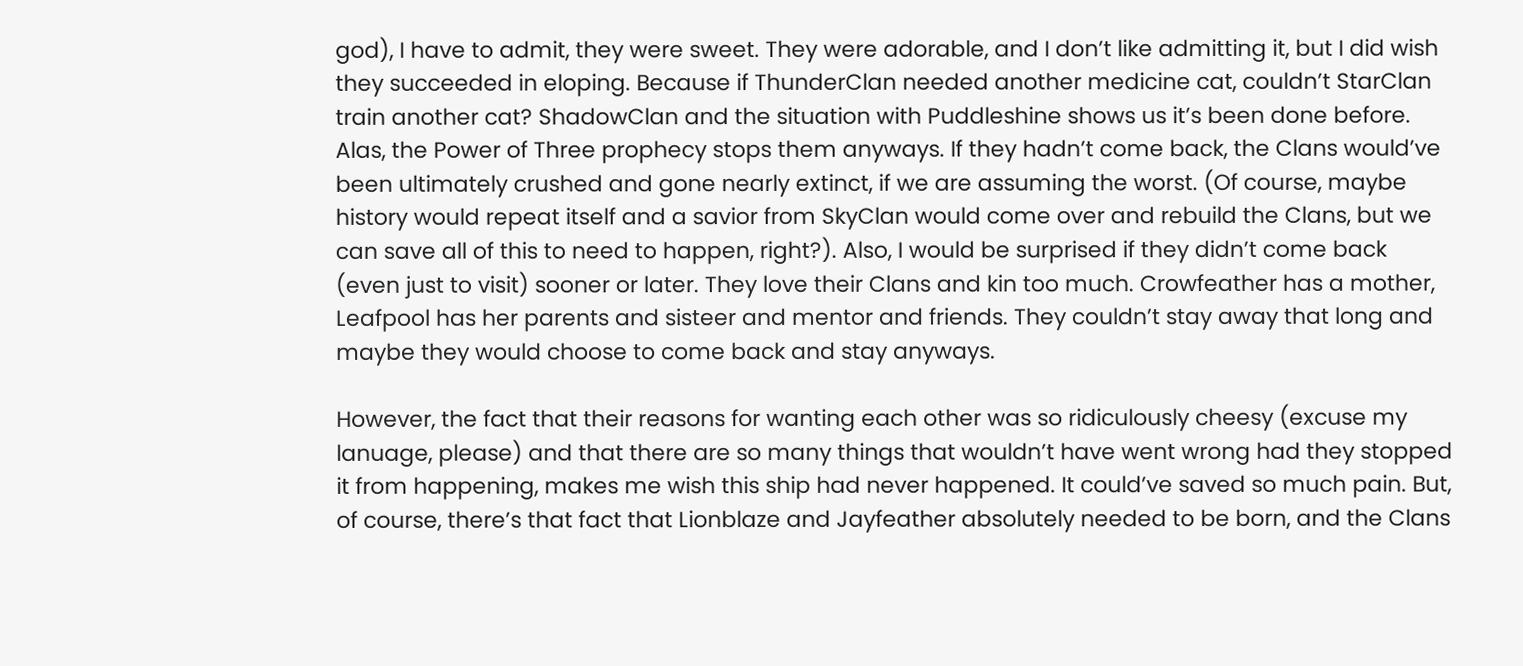god), I have to admit, they were sweet. They were adorable, and I don’t like admitting it, but I did wish they succeeded in eloping. Because if ThunderClan needed another medicine cat, couldn’t StarClan train another cat? ShadowClan and the situation with Puddleshine shows us it’s been done before. Alas, the Power of Three prophecy stops them anyways. If they hadn’t come back, the Clans would’ve been ultimately crushed and gone nearly extinct, if we are assuming the worst. (Of course, maybe history would repeat itself and a savior from SkyClan would come over and rebuild the Clans, but we can save all of this to need to happen, right?). Also, I would be surprised if they didn’t come back (even just to visit) sooner or later. They love their Clans and kin too much. Crowfeather has a mother, Leafpool has her parents and sisteer and mentor and friends. They couldn’t stay away that long and maybe they would choose to come back and stay anyways.

However, the fact that their reasons for wanting each other was so ridiculously cheesy (excuse my lanuage, please) and that there are so many things that wouldn’t have went wrong had they stopped it from happening, makes me wish this ship had never happened. It could’ve saved so much pain. But, of course, there’s that fact that Lionblaze and Jayfeather absolutely needed to be born, and the Clans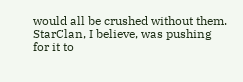would all be crushed without them. StarClan, I believe, was pushing for it to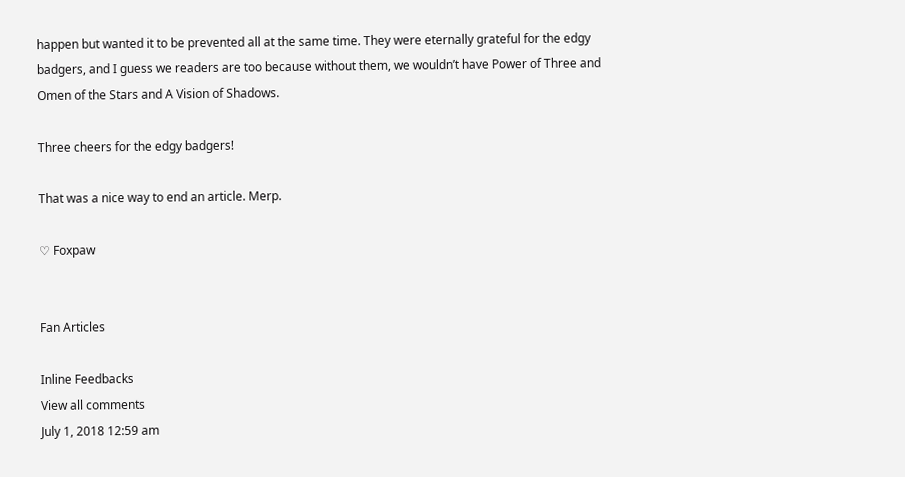happen but wanted it to be prevented all at the same time. They were eternally grateful for the edgy badgers, and I guess we readers are too because without them, we wouldn’t have Power of Three and Omen of the Stars and A Vision of Shadows.

Three cheers for the edgy badgers!

That was a nice way to end an article. Merp.

♡ Foxpaw


Fan Articles

Inline Feedbacks
View all comments
July 1, 2018 12:59 am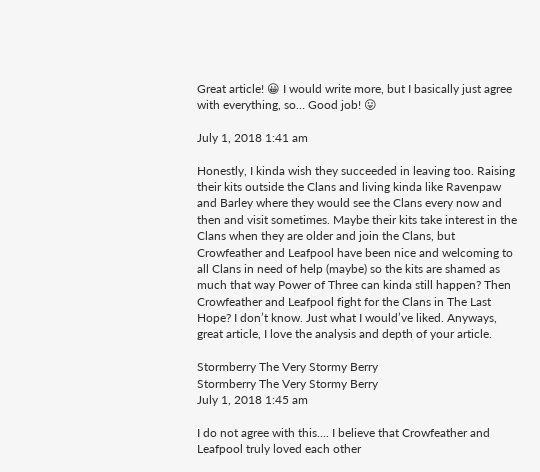Great article! 😀 I would write more, but I basically just agree with everything, so… Good job! 😛

July 1, 2018 1:41 am

Honestly, I kinda wish they succeeded in leaving too. Raising their kits outside the Clans and living kinda like Ravenpaw and Barley where they would see the Clans every now and then and visit sometimes. Maybe their kits take interest in the Clans when they are older and join the Clans, but Crowfeather and Leafpool have been nice and welcoming to all Clans in need of help (maybe) so the kits are shamed as much that way Power of Three can kinda still happen? Then Crowfeather and Leafpool fight for the Clans in The Last Hope? I don’t know. Just what I would’ve liked. Anyways, great article, I love the analysis and depth of your article.

Stormberry The Very Stormy Berry
Stormberry The Very Stormy Berry
July 1, 2018 1:45 am

I do not agree with this…. I believe that Crowfeather and Leafpool truly loved each other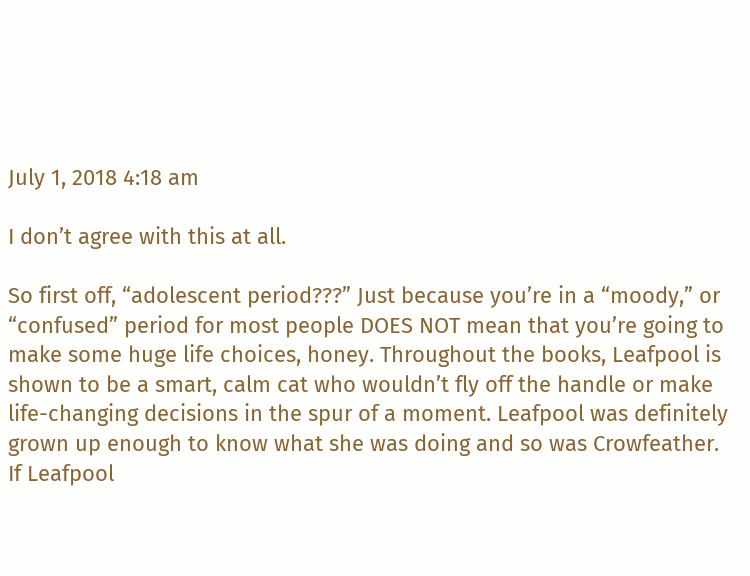July 1, 2018 4:18 am

I don’t agree with this at all.

So first off, “adolescent period???” Just because you’re in a “moody,” or “confused” period for most people DOES NOT mean that you’re going to make some huge life choices, honey. Throughout the books, Leafpool is shown to be a smart, calm cat who wouldn’t fly off the handle or make life-changing decisions in the spur of a moment. Leafpool was definitely grown up enough to know what she was doing and so was Crowfeather. If Leafpool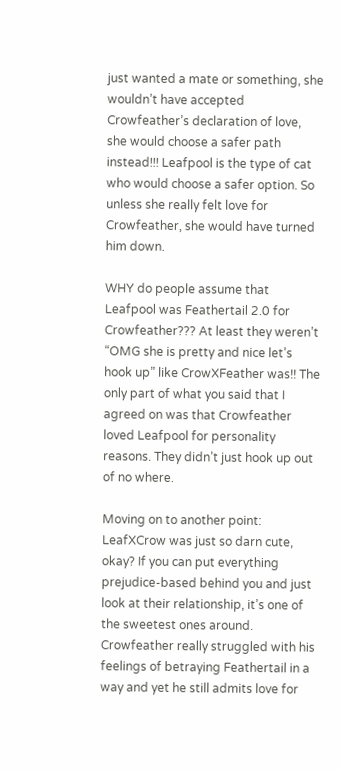just wanted a mate or something, she wouldn’t have accepted Crowfeather’s declaration of love, she would choose a safer path instead!!! Leafpool is the type of cat who would choose a safer option. So unless she really felt love for Crowfeather, she would have turned him down.

WHY do people assume that Leafpool was Feathertail 2.0 for Crowfeather??? At least they weren’t “OMG she is pretty and nice let’s hook up” like CrowXFeather was!! The only part of what you said that I agreed on was that Crowfeather loved Leafpool for personality reasons. They didn’t just hook up out of no where.

Moving on to another point: LeafXCrow was just so darn cute, okay? If you can put everything prejudice-based behind you and just look at their relationship, it’s one of the sweetest ones around. Crowfeather really struggled with his feelings of betraying Feathertail in a way and yet he still admits love for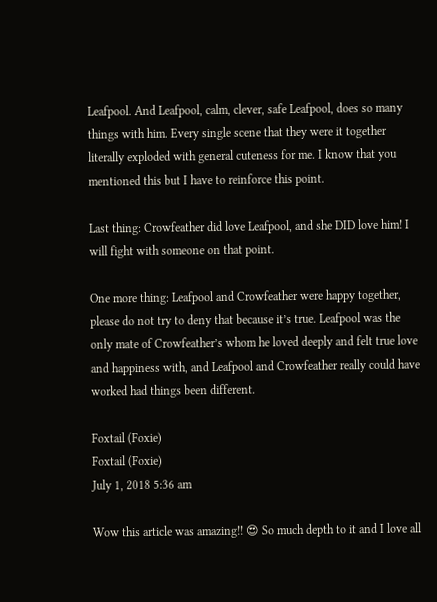Leafpool. And Leafpool, calm, clever, safe Leafpool, does so many things with him. Every single scene that they were it together literally exploded with general cuteness for me. I know that you mentioned this but I have to reinforce this point.

Last thing: Crowfeather did love Leafpool, and she DID love him! I will fight with someone on that point.

One more thing: Leafpool and Crowfeather were happy together, please do not try to deny that because it’s true. Leafpool was the only mate of Crowfeather’s whom he loved deeply and felt true love and happiness with, and Leafpool and Crowfeather really could have worked had things been different.

Foxtail (Foxie)
Foxtail (Foxie)
July 1, 2018 5:36 am

Wow this article was amazing!! 😍 So much depth to it and I love all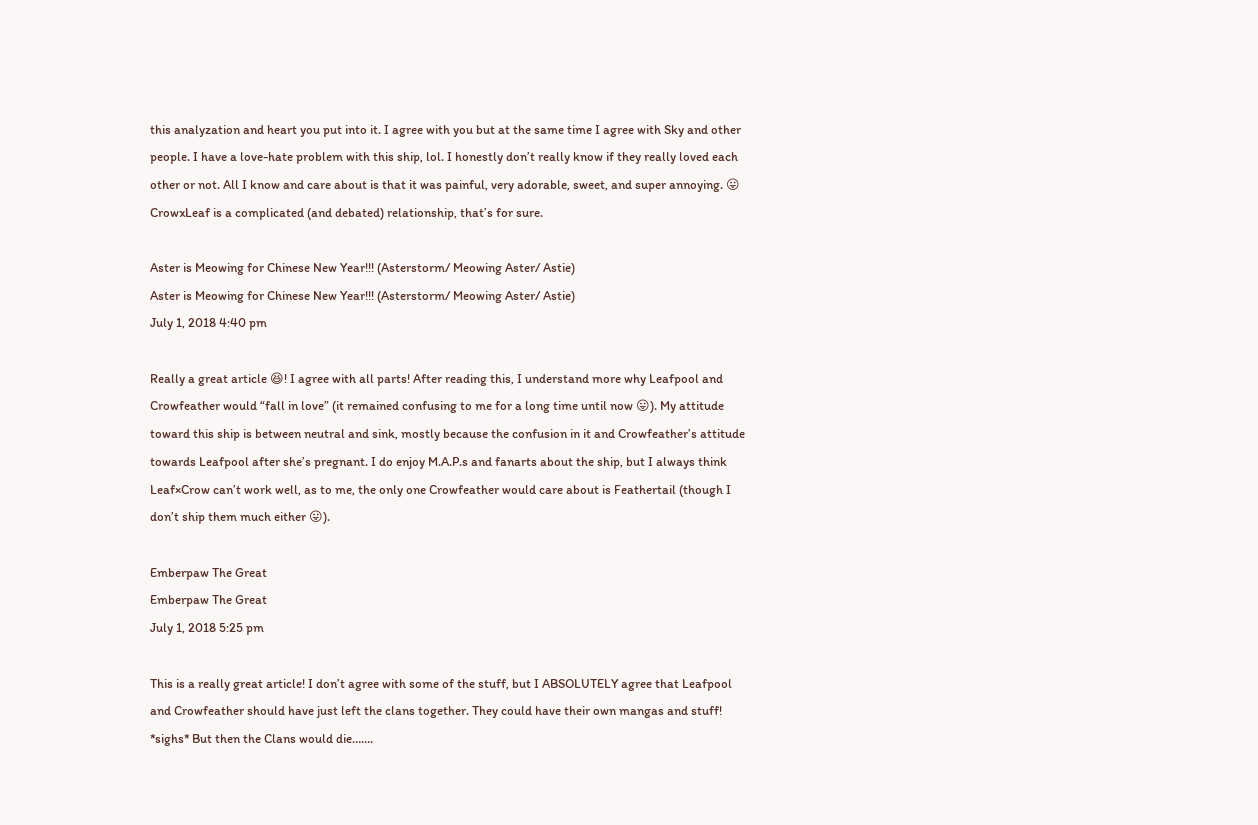this analyzation and heart you put into it. I agree with you but at the same time I agree with Sky and other people. I have a love-hate problem with this ship, lol. I honestly don’t really know if they really loved each other or not. All I know and care about is that it was painful, very adorable, sweet, and super annoying. 😛 CrowxLeaf is a complicated (and debated) relationship, that’s for sure.

Aster is Meowing for Chinese New Year!!! (Asterstorm/ Meowing Aster/ Astie)
Aster is Meowing for Chinese New Year!!! (Asterstorm/ Meowing Aster/ Astie)
July 1, 2018 4:40 pm

Really a great article 😆! I agree with all parts! After reading this, I understand more why Leafpool and Crowfeather would “fall in love” (it remained confusing to me for a long time until now 😛). My attitude toward this ship is between neutral and sink, mostly because the confusion in it and Crowfeather’s attitude towards Leafpool after she’s pregnant. I do enjoy M.A.P.s and fanarts about the ship, but I always think Leaf×Crow can’t work well, as to me, the only one Crowfeather would care about is Feathertail (though I don’t ship them much either 😛).

Emberpaw The Great
Emberpaw The Great
July 1, 2018 5:25 pm

This is a really great article! I don’t agree with some of the stuff, but I ABSOLUTELY agree that Leafpool and Crowfeather should have just left the clans together. They could have their own mangas and stuff! *sighs* But then the Clans would die…….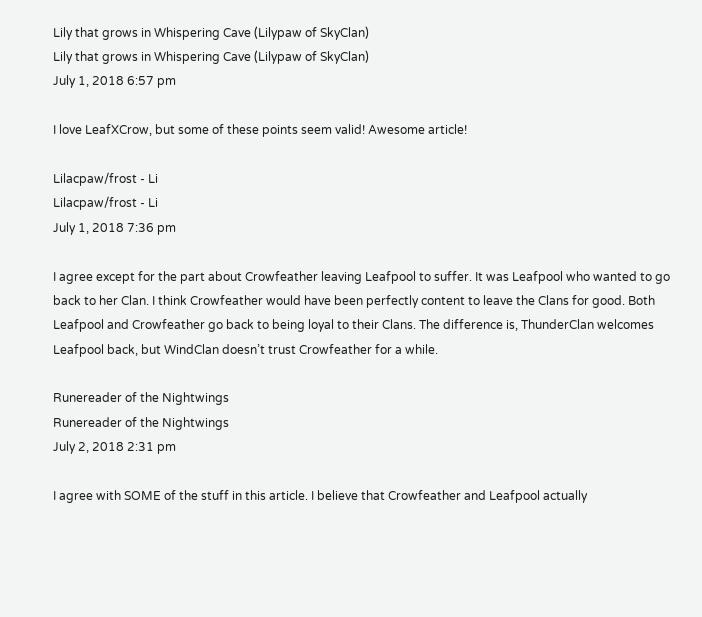Lily that grows in Whispering Cave (Lilypaw of SkyClan)
Lily that grows in Whispering Cave (Lilypaw of SkyClan)
July 1, 2018 6:57 pm

I love LeafXCrow, but some of these points seem valid! Awesome article!

Lilacpaw/frost - Li
Lilacpaw/frost - Li
July 1, 2018 7:36 pm

I agree except for the part about Crowfeather leaving Leafpool to suffer. It was Leafpool who wanted to go back to her Clan. I think Crowfeather would have been perfectly content to leave the Clans for good. Both Leafpool and Crowfeather go back to being loyal to their Clans. The difference is, ThunderClan welcomes Leafpool back, but WindClan doesn’t trust Crowfeather for a while.

Runereader of the Nightwings
Runereader of the Nightwings
July 2, 2018 2:31 pm

I agree with SOME of the stuff in this article. I believe that Crowfeather and Leafpool actually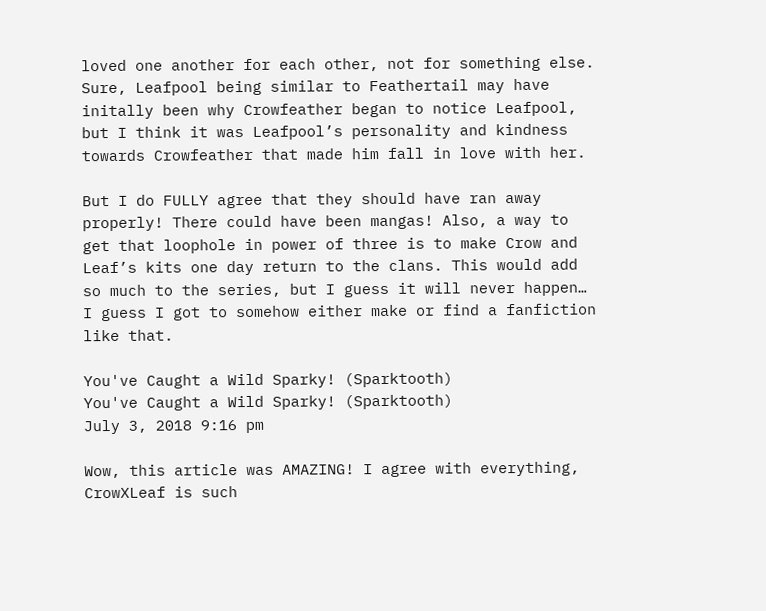loved one another for each other, not for something else. Sure, Leafpool being similar to Feathertail may have initally been why Crowfeather began to notice Leafpool, but I think it was Leafpool’s personality and kindness towards Crowfeather that made him fall in love with her.

But I do FULLY agree that they should have ran away properly! There could have been mangas! Also, a way to get that loophole in power of three is to make Crow and Leaf’s kits one day return to the clans. This would add so much to the series, but I guess it will never happen… I guess I got to somehow either make or find a fanfiction like that.

You've Caught a Wild Sparky! (Sparktooth)
You've Caught a Wild Sparky! (Sparktooth)
July 3, 2018 9:16 pm

Wow, this article was AMAZING! I agree with everything, CrowXLeaf is such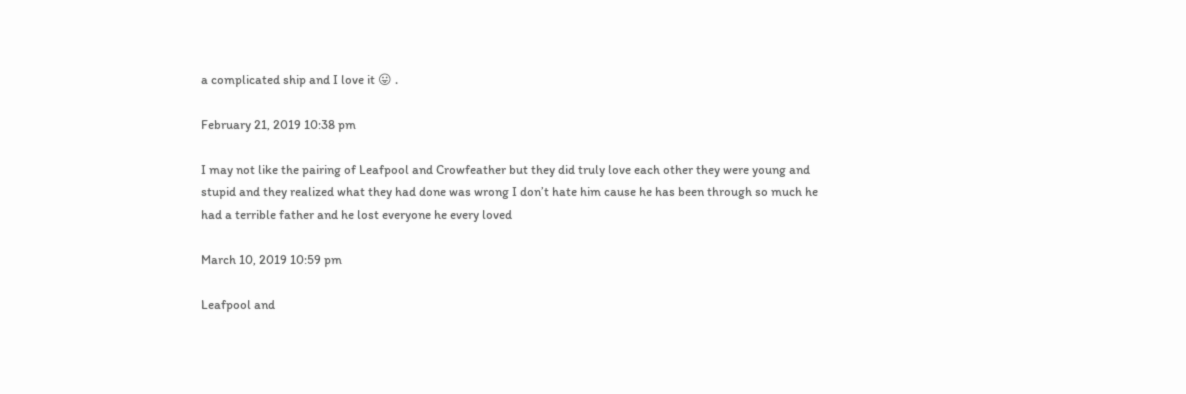a complicated ship and I love it 😛 .

February 21, 2019 10:38 pm

I may not like the pairing of Leafpool and Crowfeather but they did truly love each other they were young and stupid and they realized what they had done was wrong I don’t hate him cause he has been through so much he had a terrible father and he lost everyone he every loved

March 10, 2019 10:59 pm

Leafpool and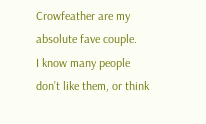Crowfeather are my absolute fave couple.
I know many people don’t like them, or think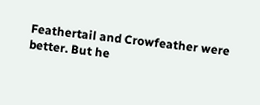Feathertail and Crowfeather were better. But he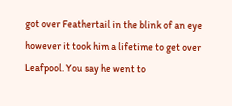got over Feathertail in the blink of an eye however it took him a lifetime to get over Leafpool. You say he went to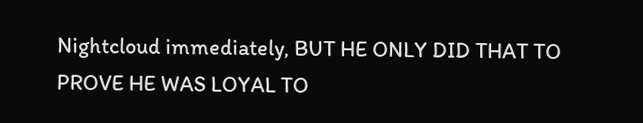Nightcloud immediately, BUT HE ONLY DID THAT TO PROVE HE WAS LOYAL TO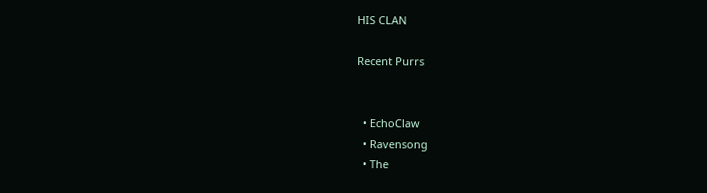HIS CLAN

Recent Purrs


  • EchoClaw
  • Ravensong
  • The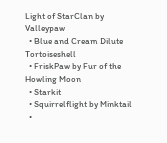Light of StarClan by Valleypaw
  • Blue and Cream Dilute Tortoiseshell
  • FriskPaw by Fur of the Howling Moon
  • Starkit
  • Squirrelflight by Minktail
  •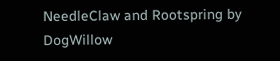NeedleClaw and Rootspring by DogWillow